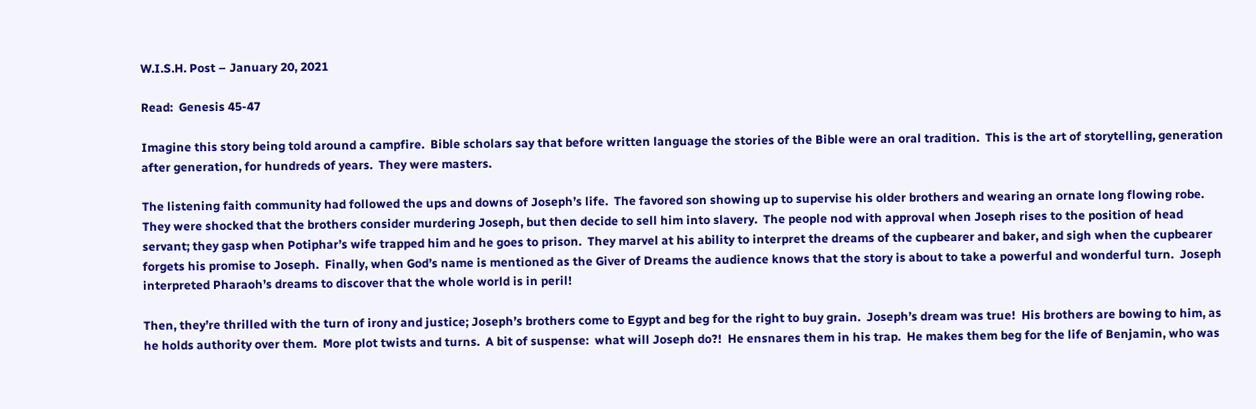W.I.S.H. Post – January 20, 2021

Read:  Genesis 45-47

Imagine this story being told around a campfire.  Bible scholars say that before written language the stories of the Bible were an oral tradition.  This is the art of storytelling, generation after generation, for hundreds of years.  They were masters.

The listening faith community had followed the ups and downs of Joseph’s life.  The favored son showing up to supervise his older brothers and wearing an ornate long flowing robe.  They were shocked that the brothers consider murdering Joseph, but then decide to sell him into slavery.  The people nod with approval when Joseph rises to the position of head servant; they gasp when Potiphar’s wife trapped him and he goes to prison.  They marvel at his ability to interpret the dreams of the cupbearer and baker, and sigh when the cupbearer forgets his promise to Joseph.  Finally, when God’s name is mentioned as the Giver of Dreams the audience knows that the story is about to take a powerful and wonderful turn.  Joseph interpreted Pharaoh’s dreams to discover that the whole world is in peril!

Then, they’re thrilled with the turn of irony and justice; Joseph’s brothers come to Egypt and beg for the right to buy grain.  Joseph’s dream was true!  His brothers are bowing to him, as he holds authority over them.  More plot twists and turns.  A bit of suspense:  what will Joseph do?!  He ensnares them in his trap.  He makes them beg for the life of Benjamin, who was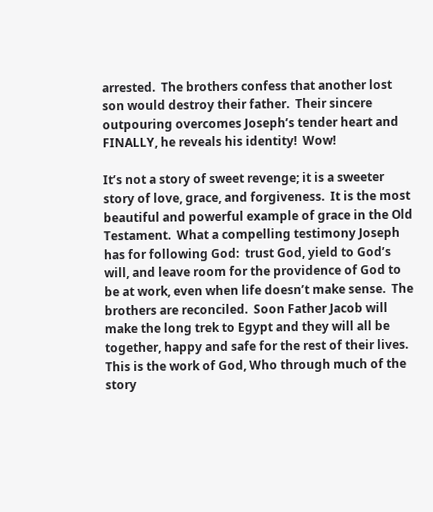arrested.  The brothers confess that another lost son would destroy their father.  Their sincere outpouring overcomes Joseph’s tender heart and FINALLY, he reveals his identity!  Wow!

It’s not a story of sweet revenge; it is a sweeter story of love, grace, and forgiveness.  It is the most beautiful and powerful example of grace in the Old Testament.  What a compelling testimony Joseph has for following God:  trust God, yield to God’s will, and leave room for the providence of God to be at work, even when life doesn’t make sense.  The brothers are reconciled.  Soon Father Jacob will make the long trek to Egypt and they will all be together, happy and safe for the rest of their lives.  This is the work of God, Who through much of the story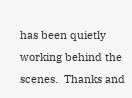has been quietly working behind the scenes.  Thanks and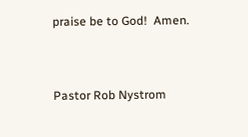praise be to God!  Amen.


Pastor Rob Nystrom